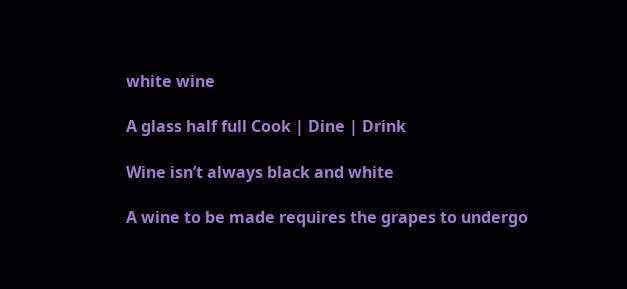white wine

A glass half full Cook | Dine | Drink

Wine isn’t always black and white

A wine to be made requires the grapes to undergo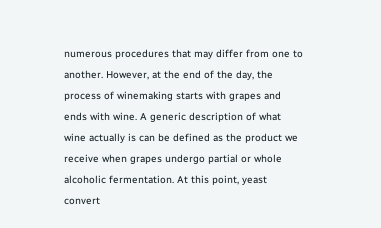numerous procedures that may differ from one to another. However, at the end of the day, the process of winemaking starts with grapes and ends with wine. A generic description of what wine actually is can be defined as the product we receive when grapes undergo partial or whole alcoholic fermentation. At this point, yeast convert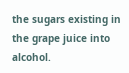the sugars existing in the grape juice into alcohol.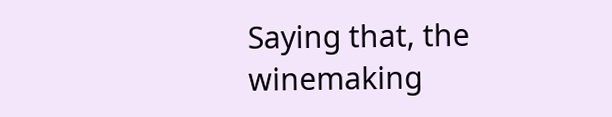Saying that, the winemaking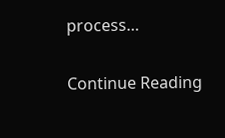process…

Continue Reading